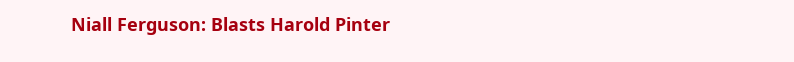Niall Ferguson: Blasts Harold Pinter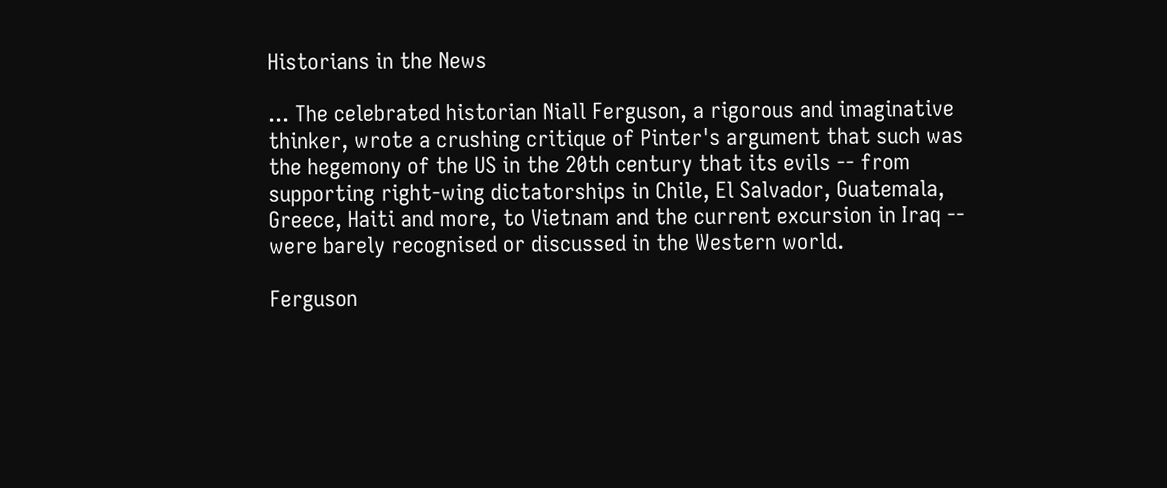Historians in the News

... The celebrated historian Niall Ferguson, a rigorous and imaginative thinker, wrote a crushing critique of Pinter's argument that such was the hegemony of the US in the 20th century that its evils -- from supporting right-wing dictatorships in Chile, El Salvador, Guatemala, Greece, Haiti and more, to Vietnam and the current excursion in Iraq -- were barely recognised or discussed in the Western world.

Ferguson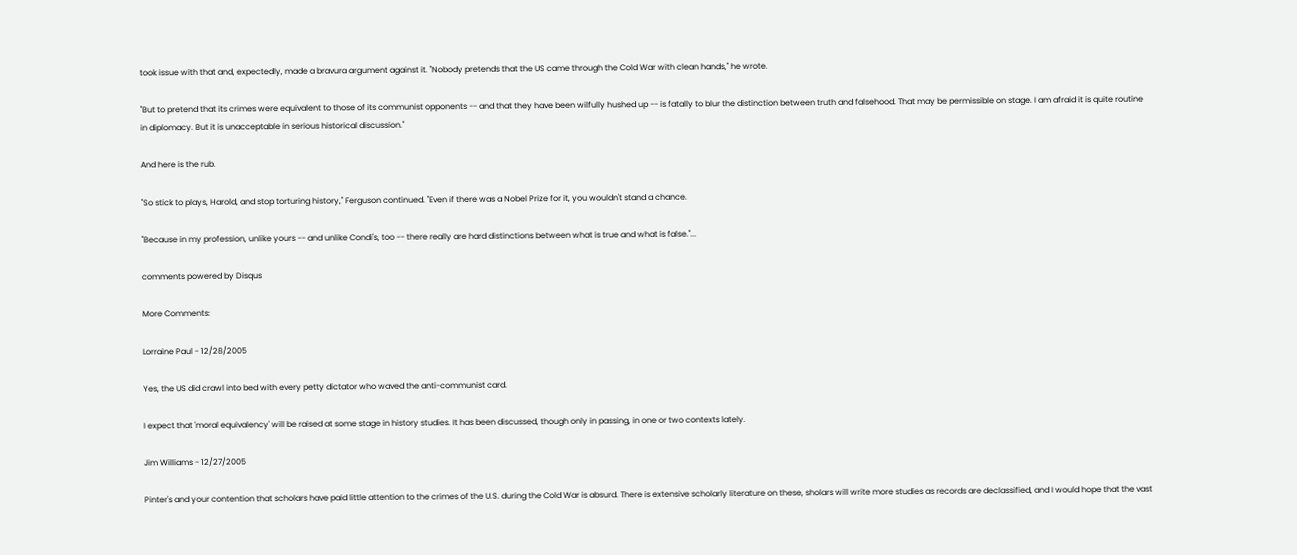took issue with that and, expectedly, made a bravura argument against it. ''Nobody pretends that the US came through the Cold War with clean hands,'' he wrote.

''But to pretend that its crimes were equivalent to those of its communist opponents -- and that they have been wilfully hushed up -- is fatally to blur the distinction between truth and falsehood. That may be permissible on stage. I am afraid it is quite routine in diplomacy. But it is unacceptable in serious historical discussion.''

And here is the rub.

''So stick to plays, Harold, and stop torturing history,'' Ferguson continued. ''Even if there was a Nobel Prize for it, you wouldn't stand a chance.

''Because in my profession, unlike yours -- and unlike Condi's, too -- there really are hard distinctions between what is true and what is false.''...

comments powered by Disqus

More Comments:

Lorraine Paul - 12/28/2005

Yes, the US did crawl into bed with every petty dictator who waved the anti-communist card.

I expect that 'moral equivalency' will be raised at some stage in history studies. It has been discussed, though only in passing, in one or two contexts lately.

Jim Williams - 12/27/2005

Pinter's and your contention that scholars have paid little attention to the crimes of the U.S. during the Cold War is absurd. There is extensive scholarly literature on these, sholars will write more studies as records are declassified, and I would hope that the vast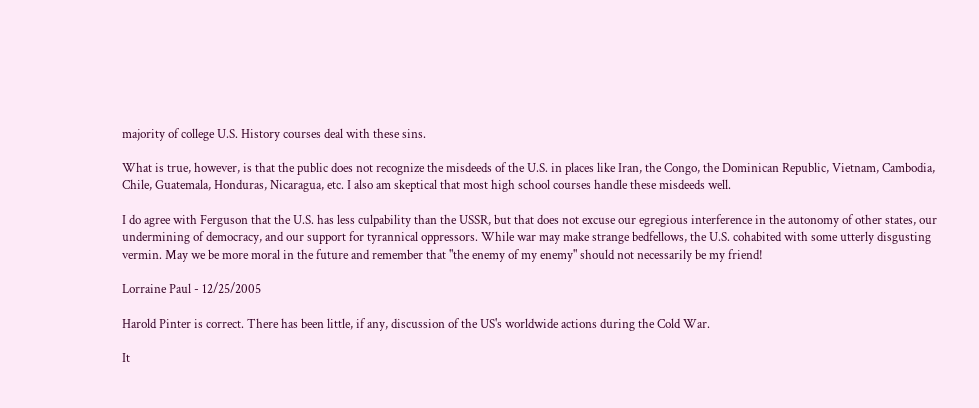majority of college U.S. History courses deal with these sins.

What is true, however, is that the public does not recognize the misdeeds of the U.S. in places like Iran, the Congo, the Dominican Republic, Vietnam, Cambodia, Chile, Guatemala, Honduras, Nicaragua, etc. I also am skeptical that most high school courses handle these misdeeds well.

I do agree with Ferguson that the U.S. has less culpability than the USSR, but that does not excuse our egregious interference in the autonomy of other states, our undermining of democracy, and our support for tyrannical oppressors. While war may make strange bedfellows, the U.S. cohabited with some utterly disgusting vermin. May we be more moral in the future and remember that "the enemy of my enemy" should not necessarily be my friend!

Lorraine Paul - 12/25/2005

Harold Pinter is correct. There has been little, if any, discussion of the US's worldwide actions during the Cold War.

It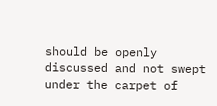should be openly discussed and not swept under the carpet of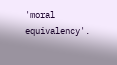'moral equivalency'.